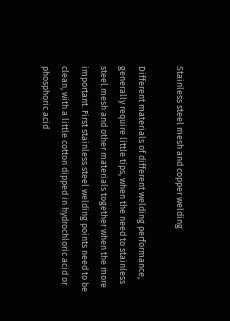Stainless steel mesh and copper welding

Different materials of different welding performance, generally require little tips, when the need to stainless steel mesh and other materials together when the more important. First stainless steel welding points need to be clean, with a little cotton dipped in hydrochloric acid or phosphoric acid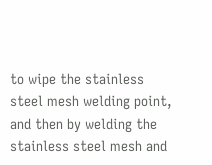to wipe the stainless steel mesh welding point, and then by welding the stainless steel mesh and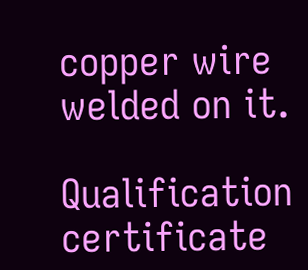copper wire welded on it.

Qualification certificate